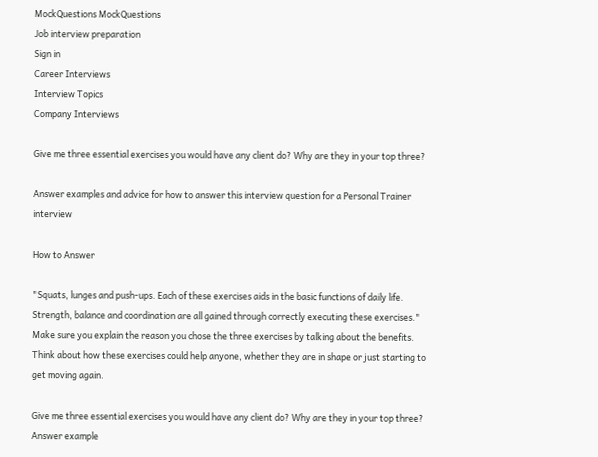MockQuestions MockQuestions
Job interview preparation
Sign in
Career Interviews
Interview Topics
Company Interviews

Give me three essential exercises you would have any client do? Why are they in your top three?

Answer examples and advice for how to answer this interview question for a Personal Trainer interview

How to Answer

"Squats, lunges and push-ups. Each of these exercises aids in the basic functions of daily life. Strength, balance and coordination are all gained through correctly executing these exercises." Make sure you explain the reason you chose the three exercises by talking about the benefits. Think about how these exercises could help anyone, whether they are in shape or just starting to get moving again.

Give me three essential exercises you would have any client do? Why are they in your top three?
Answer example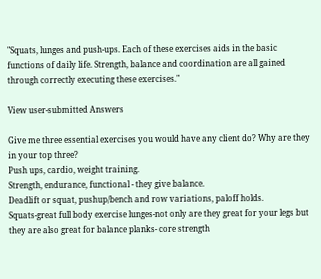"Squats, lunges and push-ups. Each of these exercises aids in the basic functions of daily life. Strength, balance and coordination are all gained through correctly executing these exercises."

View user-submitted Answers

Give me three essential exercises you would have any client do? Why are they in your top three?
Push ups, cardio, weight training.
Strength, endurance, functional - they give balance.
Deadlift or squat, pushup/bench and row variations, paloff holds.
Squats-great full body exercise lunges-not only are they great for your legs but they are also great for balance planks- core strength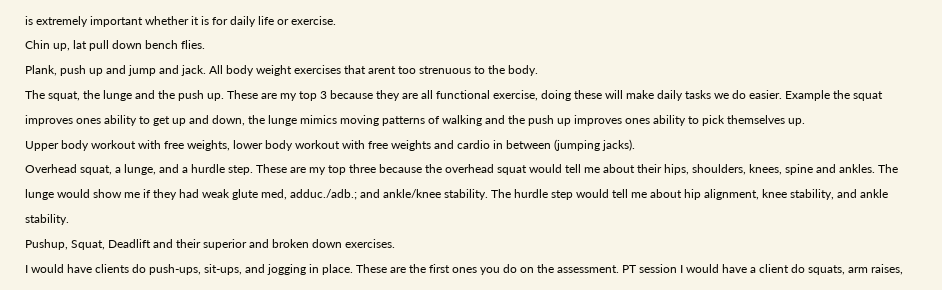is extremely important whether it is for daily life or exercise.
Chin up, lat pull down bench flies.
Plank, push up and jump and jack. All body weight exercises that arent too strenuous to the body.
The squat, the lunge and the push up. These are my top 3 because they are all functional exercise, doing these will make daily tasks we do easier. Example the squat improves ones ability to get up and down, the lunge mimics moving patterns of walking and the push up improves ones ability to pick themselves up.
Upper body workout with free weights, lower body workout with free weights and cardio in between (jumping jacks).
Overhead squat, a lunge, and a hurdle step. These are my top three because the overhead squat would tell me about their hips, shoulders, knees, spine and ankles. The lunge would show me if they had weak glute med, adduc./adb.; and ankle/knee stability. The hurdle step would tell me about hip alignment, knee stability, and ankle stability.
Pushup, Squat, Deadlift and their superior and broken down exercises.
I would have clients do push-ups, sit-ups, and jogging in place. These are the first ones you do on the assessment. PT session I would have a client do squats, arm raises,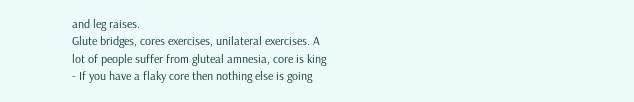and leg raises.
Glute bridges, cores exercises, unilateral exercises. A lot of people suffer from gluteal amnesia, core is king - If you have a flaky core then nothing else is going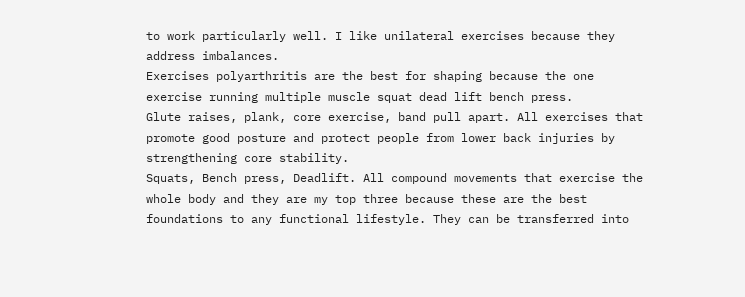to work particularly well. I like unilateral exercises because they address imbalances.
Exercises polyarthritis are the best for shaping because the one exercise running multiple muscle squat dead lift bench press.
Glute raises, plank, core exercise, band pull apart. All exercises that promote good posture and protect people from lower back injuries by strengthening core stability.
Squats, Bench press, Deadlift. All compound movements that exercise the whole body and they are my top three because these are the best foundations to any functional lifestyle. They can be transferred into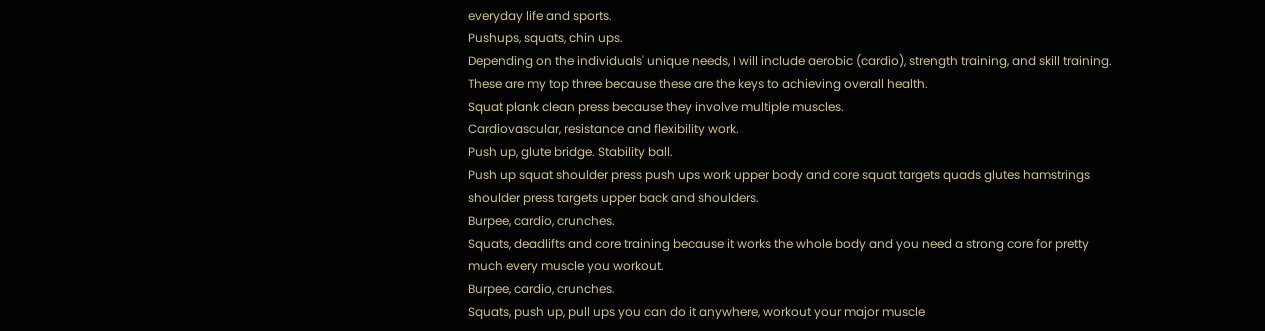everyday life and sports.
Pushups, squats, chin ups.
Depending on the individuals' unique needs, I will include aerobic (cardio), strength training, and skill training. These are my top three because these are the keys to achieving overall health.
Squat plank clean press because they involve multiple muscles.
Cardiovascular, resistance and flexibility work.
Push up, glute bridge. Stability ball.
Push up squat shoulder press push ups work upper body and core squat targets quads glutes hamstrings shoulder press targets upper back and shoulders.
Burpee, cardio, crunches.
Squats, deadlifts and core training because it works the whole body and you need a strong core for pretty much every muscle you workout.
Burpee, cardio, crunches.
Squats, push up, pull ups you can do it anywhere, workout your major muscle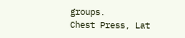groups.
Chest Press, Lat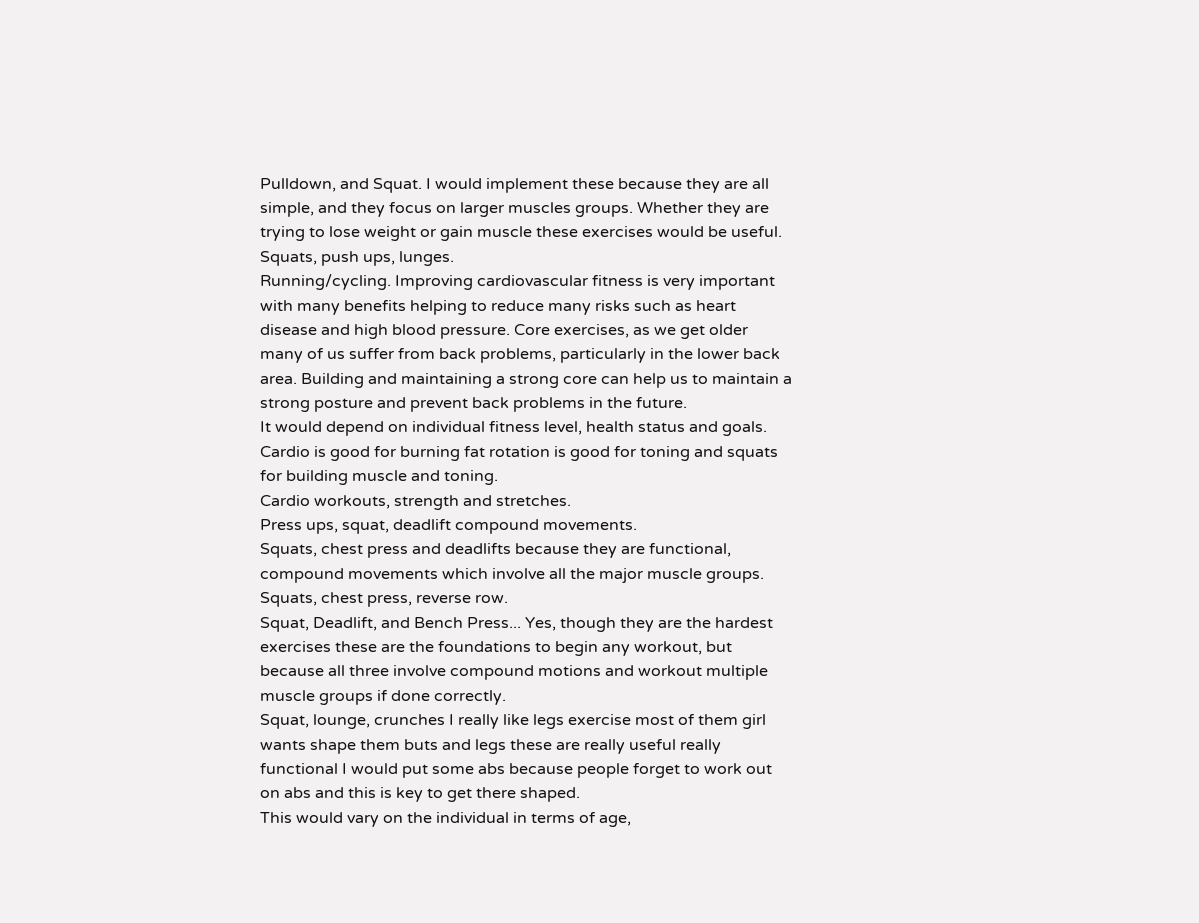Pulldown, and Squat. I would implement these because they are all simple, and they focus on larger muscles groups. Whether they are trying to lose weight or gain muscle these exercises would be useful.
Squats, push ups, lunges.
Running/cycling. Improving cardiovascular fitness is very important with many benefits helping to reduce many risks such as heart disease and high blood pressure. Core exercises, as we get older many of us suffer from back problems, particularly in the lower back area. Building and maintaining a strong core can help us to maintain a strong posture and prevent back problems in the future.
It would depend on individual fitness level, health status and goals.
Cardio is good for burning fat rotation is good for toning and squats for building muscle and toning.
Cardio workouts, strength and stretches.
Press ups, squat, deadlift compound movements.
Squats, chest press and deadlifts because they are functional, compound movements which involve all the major muscle groups.
Squats, chest press, reverse row.
Squat, Deadlift, and Bench Press... Yes, though they are the hardest exercises these are the foundations to begin any workout, but because all three involve compound motions and workout multiple muscle groups if done correctly.
Squat, lounge, crunches I really like legs exercise most of them girl wants shape them buts and legs these are really useful really functional I would put some abs because people forget to work out on abs and this is key to get there shaped.
This would vary on the individual in terms of age,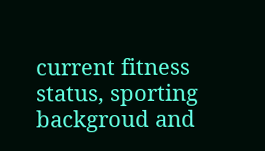current fitness status, sporting backgroud and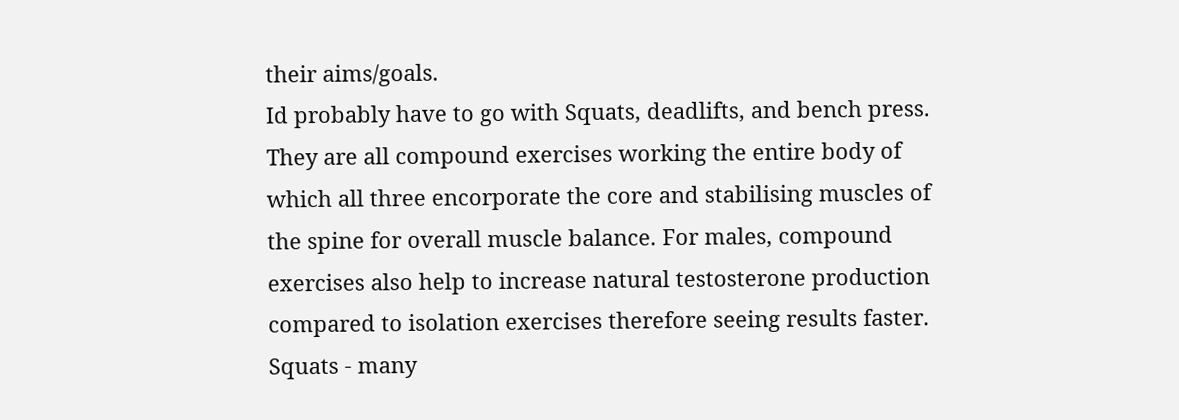their aims/goals.
Id probably have to go with Squats, deadlifts, and bench press. They are all compound exercises working the entire body of which all three encorporate the core and stabilising muscles of the spine for overall muscle balance. For males, compound exercises also help to increase natural testosterone production compared to isolation exercises therefore seeing results faster.
Squats - many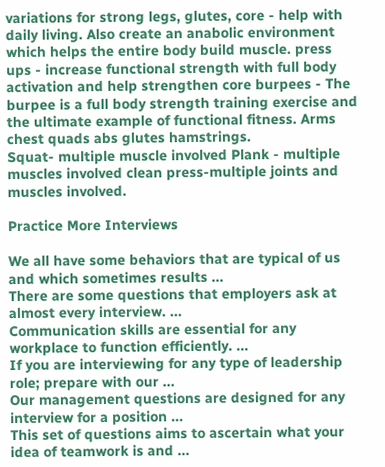variations for strong legs, glutes, core - help with daily living. Also create an anabolic environment which helps the entire body build muscle. press ups - increase functional strength with full body activation and help strengthen core burpees - The burpee is a full body strength training exercise and the ultimate example of functional fitness. Arms chest quads abs glutes hamstrings.
Squat- multiple muscle involved Plank - multiple muscles involved clean press-multiple joints and muscles involved.

Practice More Interviews

We all have some behaviors that are typical of us and which sometimes results ...
There are some questions that employers ask at almost every interview. ...
Communication skills are essential for any workplace to function efficiently. ...
If you are interviewing for any type of leadership role; prepare with our ...
Our management questions are designed for any interview for a position ...
This set of questions aims to ascertain what your idea of teamwork is and ...